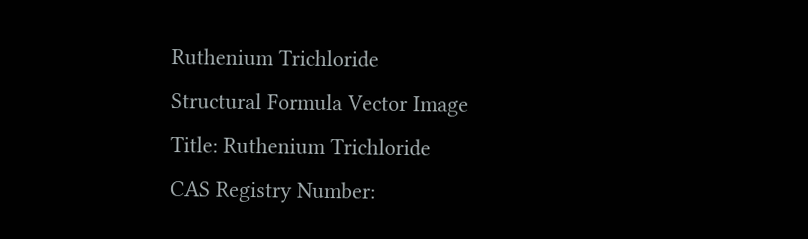Ruthenium Trichloride
Structural Formula Vector Image
Title: Ruthenium Trichloride
CAS Registry Number: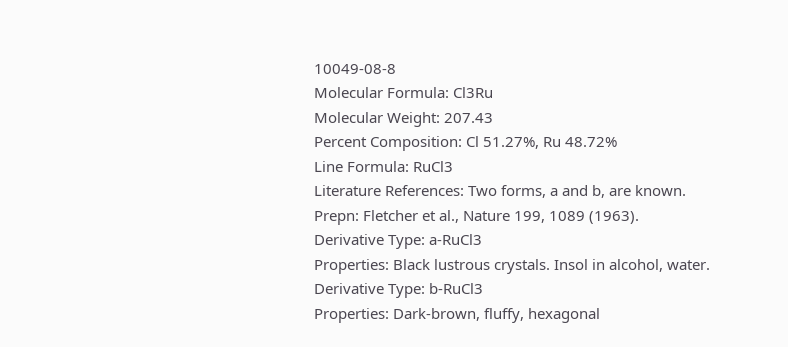10049-08-8
Molecular Formula: Cl3Ru
Molecular Weight: 207.43
Percent Composition: Cl 51.27%, Ru 48.72%
Line Formula: RuCl3
Literature References: Two forms, a and b, are known. Prepn: Fletcher et al., Nature 199, 1089 (1963).
Derivative Type: a-RuCl3
Properties: Black lustrous crystals. Insol in alcohol, water.
Derivative Type: b-RuCl3
Properties: Dark-brown, fluffy, hexagonal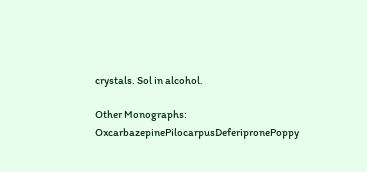crystals. Sol in alcohol.

Other Monographs:
OxcarbazepinePilocarpusDeferipronePoppy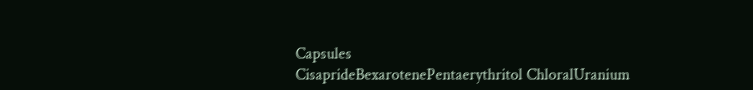Capsules
CisaprideBexarotenePentaerythritol ChloralUranium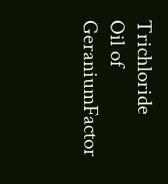Trichloride
Oil of GeraniumFactor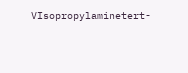VIsopropylaminetert-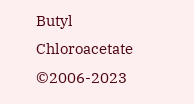Butyl Chloroacetate
©2006-2023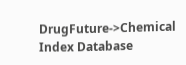DrugFuture->Chemical Index Database